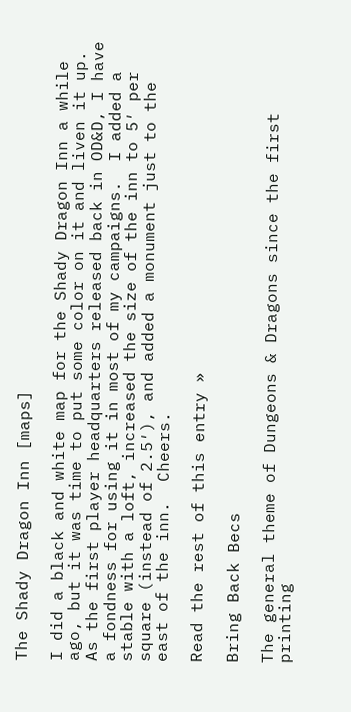The Shady Dragon Inn [maps]

I did a black and white map for the Shady Dragon Inn a while ago, but it was time to put some color on it and liven it up.  As the first player headquarters released back in OD&D, I have a fondness for using it in most of my campaigns.  I added a stable with a loft, increased the size of the inn to 5′ per square (instead of 2.5′), and added a monument just to the east of the inn.  Cheers.

Read the rest of this entry »

Bring Back Becs

The general theme of Dungeons & Dragons since the first printing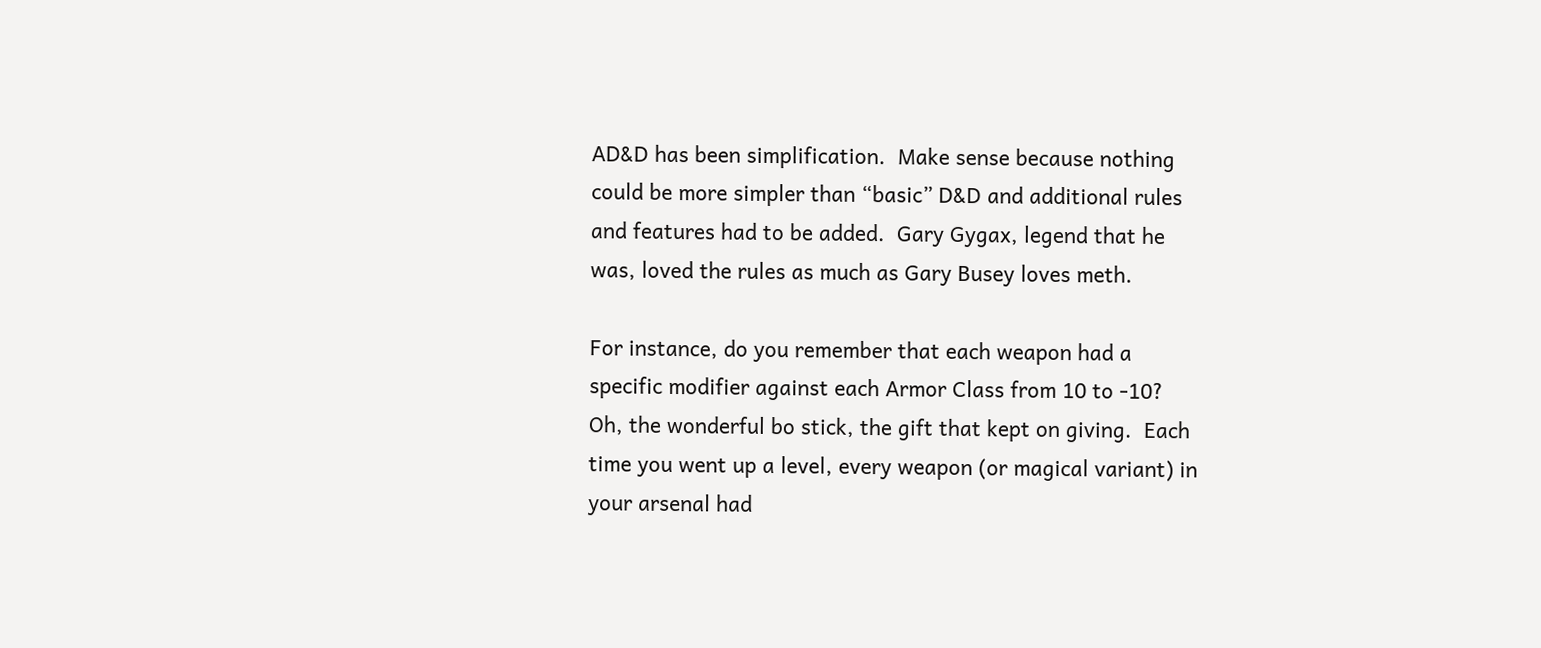AD&D has been simplification.  Make sense because nothing could be more simpler than “basic” D&D and additional rules and features had to be added.  Gary Gygax, legend that he was, loved the rules as much as Gary Busey loves meth.

For instance, do you remember that each weapon had a specific modifier against each Armor Class from 10 to -10?  Oh, the wonderful bo stick, the gift that kept on giving.  Each time you went up a level, every weapon (or magical variant) in your arsenal had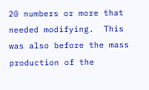20 numbers or more that needed modifying.  This was also before the mass production of the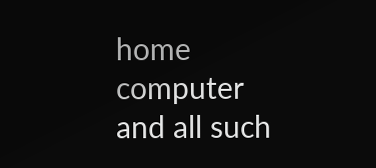home computer and all such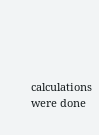calculations were done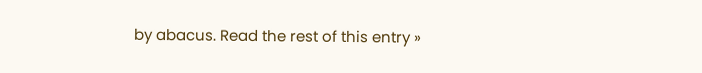by abacus. Read the rest of this entry »